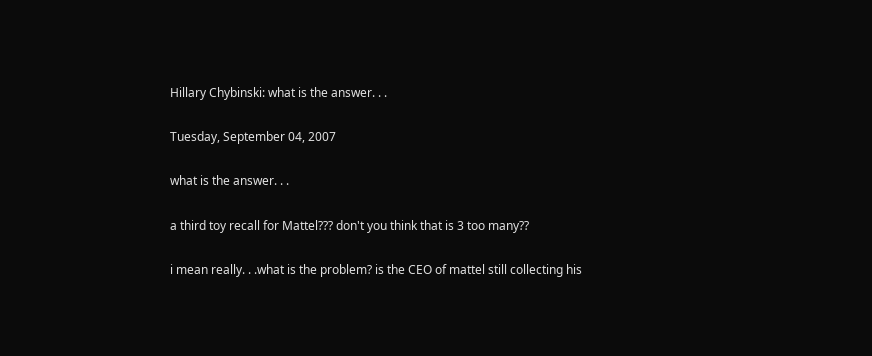Hillary Chybinski: what is the answer. . .

Tuesday, September 04, 2007

what is the answer. . .

a third toy recall for Mattel??? don't you think that is 3 too many??

i mean really. . .what is the problem? is the CEO of mattel still collecting his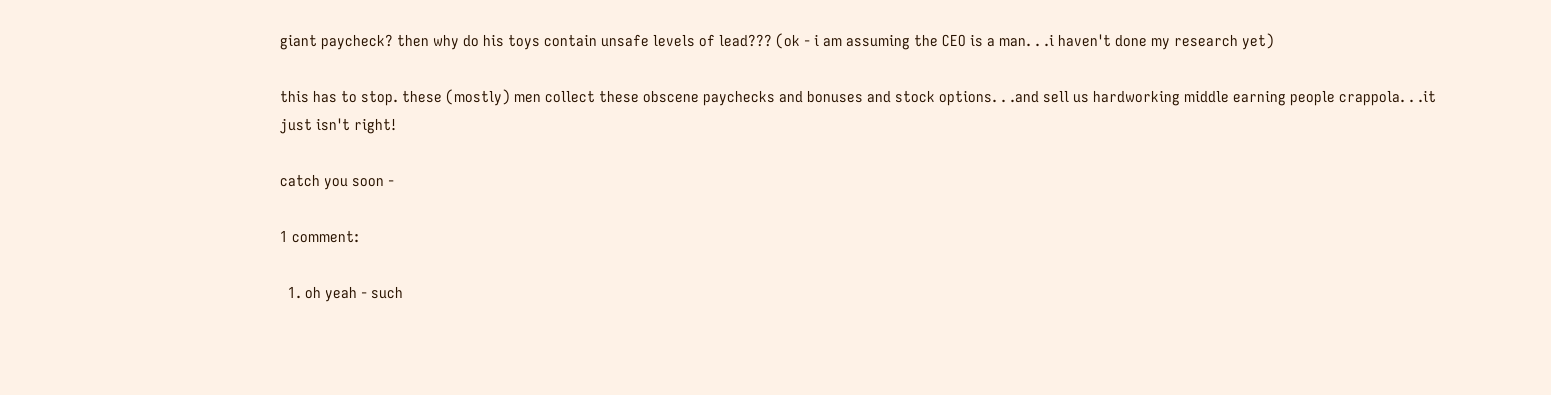giant paycheck? then why do his toys contain unsafe levels of lead??? (ok - i am assuming the CEO is a man. . .i haven't done my research yet)

this has to stop. these (mostly) men collect these obscene paychecks and bonuses and stock options. . .and sell us hardworking middle earning people crappola. . .it just isn't right!

catch you soon -

1 comment:

  1. oh yeah - such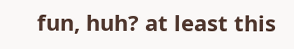fun, huh? at least this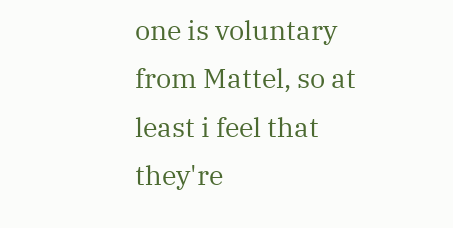one is voluntary from Mattel, so at least i feel that they're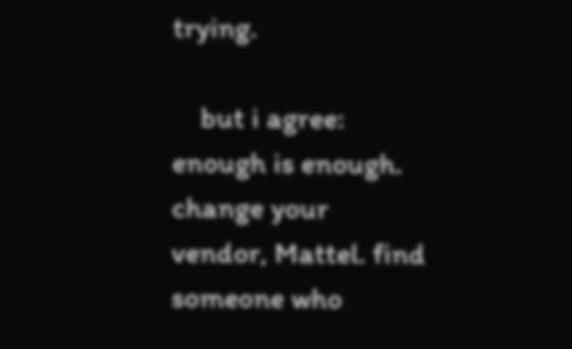trying.

    but i agree: enough is enough. change your vendor, Mattel. find someone who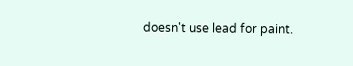doesn't use lead for paint.